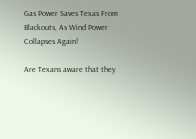Gas Power Saves Texas From Blackouts, As Wind Power Collapses Again!

Are Texans aware that they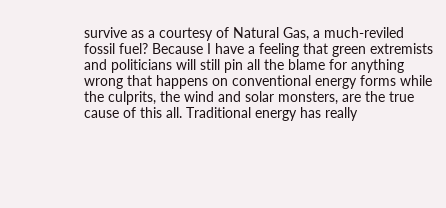survive as a courtesy of Natural Gas, a much-reviled fossil fuel? Because I have a feeling that green extremists and politicians will still pin all the blame for anything wrong that happens on conventional energy forms while the culprits, the wind and solar monsters, are the true cause of this all. Traditional energy has really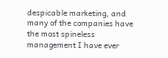despicable marketing, and many of the companies have the most spineless management I have ever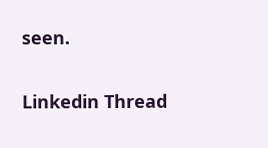seen.

Linkedin Thread